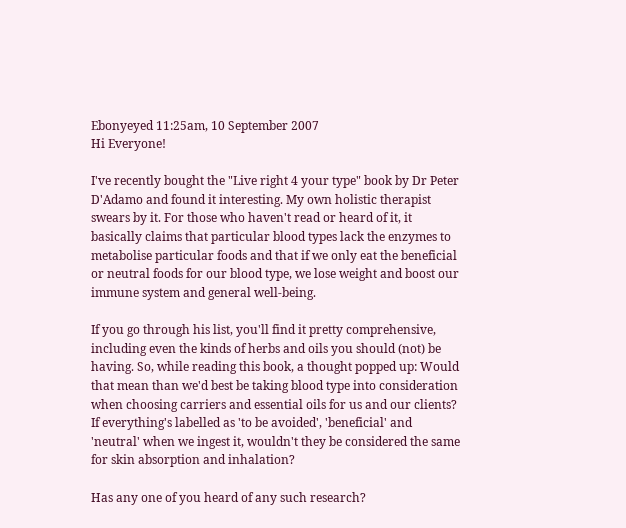Ebonyeyed 11:25am, 10 September 2007
Hi Everyone!

I've recently bought the "Live right 4 your type" book by Dr Peter D'Adamo and found it interesting. My own holistic therapist swears by it. For those who haven't read or heard of it, it basically claims that particular blood types lack the enzymes to metabolise particular foods and that if we only eat the beneficial or neutral foods for our blood type, we lose weight and boost our immune system and general well-being.

If you go through his list, you'll find it pretty comprehensive, including even the kinds of herbs and oils you should (not) be having. So, while reading this book, a thought popped up: Would that mean than we'd best be taking blood type into consideration when choosing carriers and essential oils for us and our clients? If everything's labelled as 'to be avoided', 'beneficial' and 'neutral' when we ingest it, wouldn't they be considered the same for skin absorption and inhalation?

Has any one of you heard of any such research?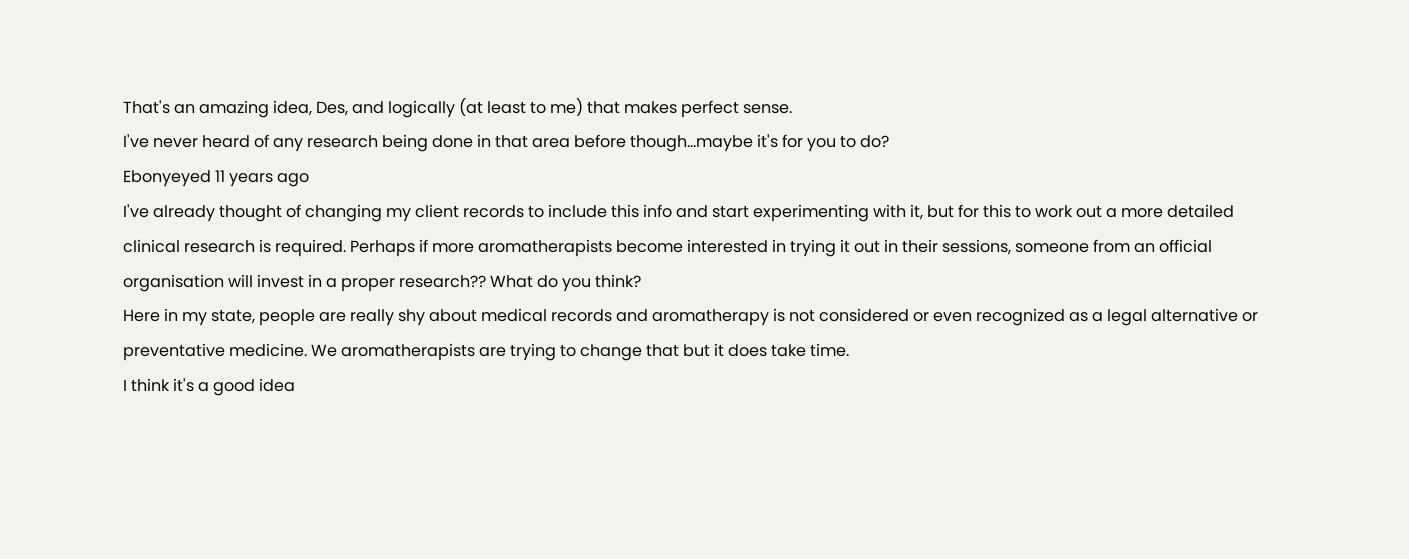That's an amazing idea, Des, and logically (at least to me) that makes perfect sense.
I've never heard of any research being done in that area before though...maybe it's for you to do?
Ebonyeyed 11 years ago
I've already thought of changing my client records to include this info and start experimenting with it, but for this to work out a more detailed clinical research is required. Perhaps if more aromatherapists become interested in trying it out in their sessions, someone from an official organisation will invest in a proper research?? What do you think?
Here in my state, people are really shy about medical records and aromatherapy is not considered or even recognized as a legal alternative or preventative medicine. We aromatherapists are trying to change that but it does take time.
I think it's a good idea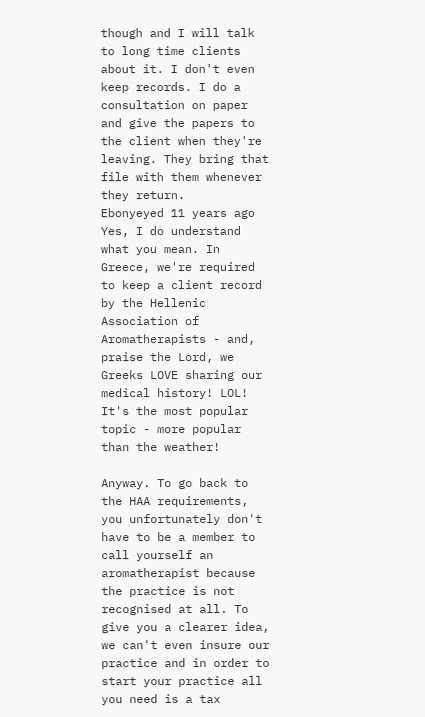though and I will talk to long time clients about it. I don't even keep records. I do a consultation on paper and give the papers to the client when they're leaving. They bring that file with them whenever they return.
Ebonyeyed 11 years ago
Yes, I do understand what you mean. In Greece, we're required to keep a client record by the Hellenic Association of Aromatherapists - and, praise the Lord, we Greeks LOVE sharing our medical history! LOL! It's the most popular topic - more popular than the weather!

Anyway. To go back to the HAA requirements, you unfortunately don't have to be a member to call yourself an aromatherapist because the practice is not recognised at all. To give you a clearer idea, we can't even insure our practice and in order to start your practice all you need is a tax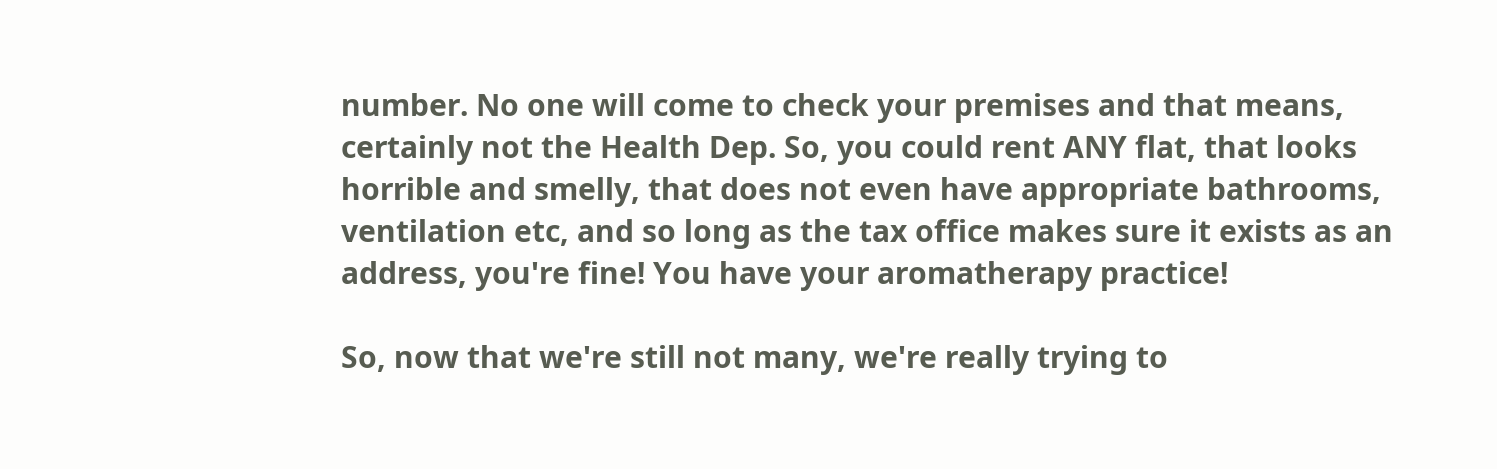number. No one will come to check your premises and that means, certainly not the Health Dep. So, you could rent ANY flat, that looks horrible and smelly, that does not even have appropriate bathrooms, ventilation etc, and so long as the tax office makes sure it exists as an address, you're fine! You have your aromatherapy practice!

So, now that we're still not many, we're really trying to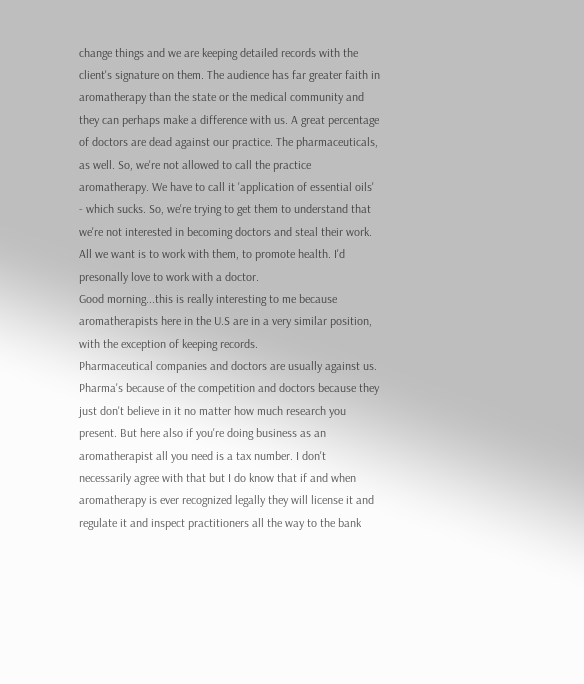change things and we are keeping detailed records with the client's signature on them. The audience has far greater faith in aromatherapy than the state or the medical community and they can perhaps make a difference with us. A great percentage of doctors are dead against our practice. The pharmaceuticals, as well. So, we're not allowed to call the practice aromatherapy. We have to call it 'application of essential oils' - which sucks. So, we're trying to get them to understand that we're not interested in becoming doctors and steal their work. All we want is to work with them, to promote health. I'd presonally love to work with a doctor.
Good morning...this is really interesting to me because aromatherapists here in the U.S are in a very similar position, with the exception of keeping records.
Pharmaceutical companies and doctors are usually against us. Pharma's because of the competition and doctors because they just don't believe in it no matter how much research you present. But here also if you're doing business as an aromatherapist all you need is a tax number. I don't necessarily agree with that but I do know that if and when aromatherapy is ever recognized legally they will license it and regulate it and inspect practitioners all the way to the bank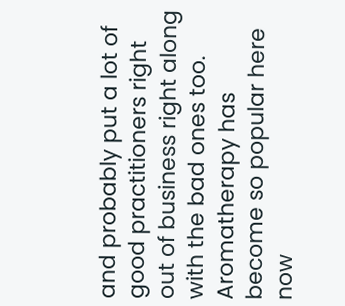and probably put a lot of good practitioners right out of business right along with the bad ones too.
Aromatherapy has become so popular here now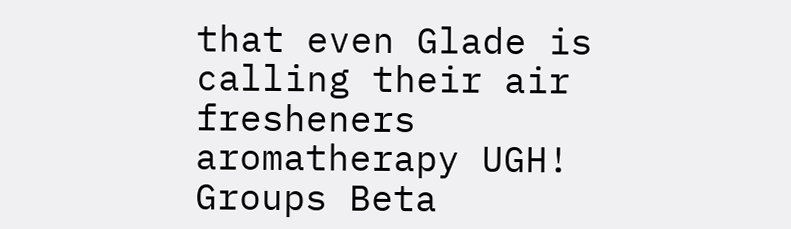that even Glade is calling their air fresheners aromatherapy UGH!
Groups Beta